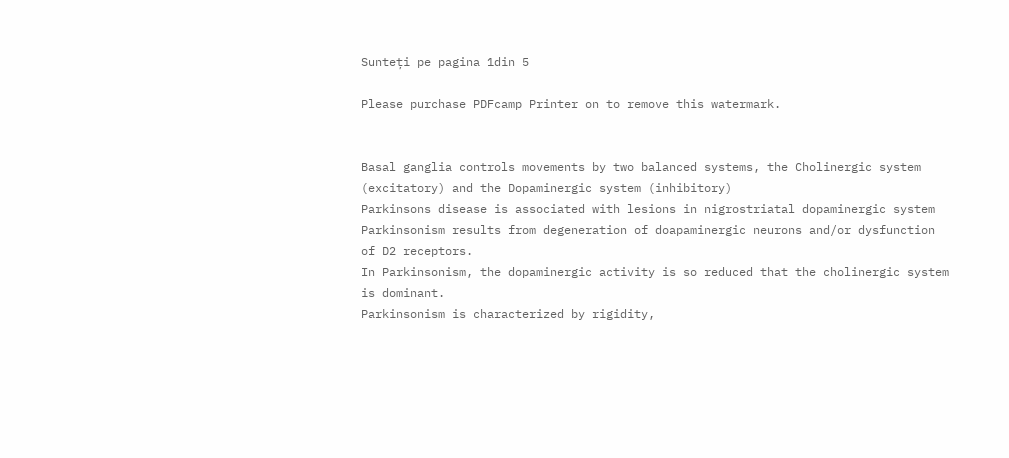Sunteți pe pagina 1din 5

Please purchase PDFcamp Printer on to remove this watermark.


Basal ganglia controls movements by two balanced systems, the Cholinergic system
(excitatory) and the Dopaminergic system (inhibitory)
Parkinsons disease is associated with lesions in nigrostriatal dopaminergic system
Parkinsonism results from degeneration of doapaminergic neurons and/or dysfunction
of D2 receptors.
In Parkinsonism, the dopaminergic activity is so reduced that the cholinergic system
is dominant.
Parkinsonism is characterized by rigidity,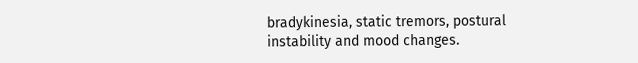bradykinesia, static tremors, postural
instability and mood changes.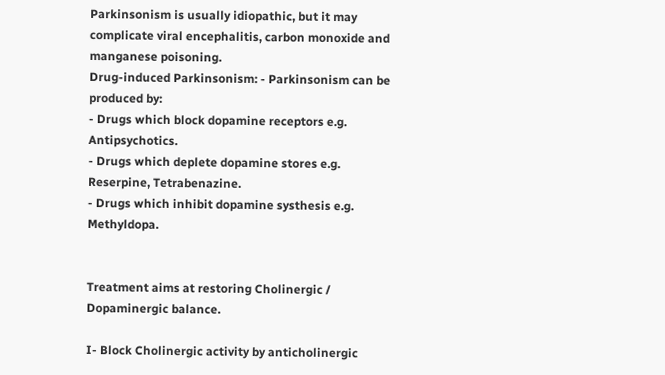Parkinsonism is usually idiopathic, but it may
complicate viral encephalitis, carbon monoxide and manganese poisoning.
Drug-induced Parkinsonism: - Parkinsonism can be produced by:
- Drugs which block dopamine receptors e.g. Antipsychotics.
- Drugs which deplete dopamine stores e.g. Reserpine, Tetrabenazine.
- Drugs which inhibit dopamine systhesis e.g. Methyldopa.


Treatment aims at restoring Cholinergic / Dopaminergic balance.

I- Block Cholinergic activity by anticholinergic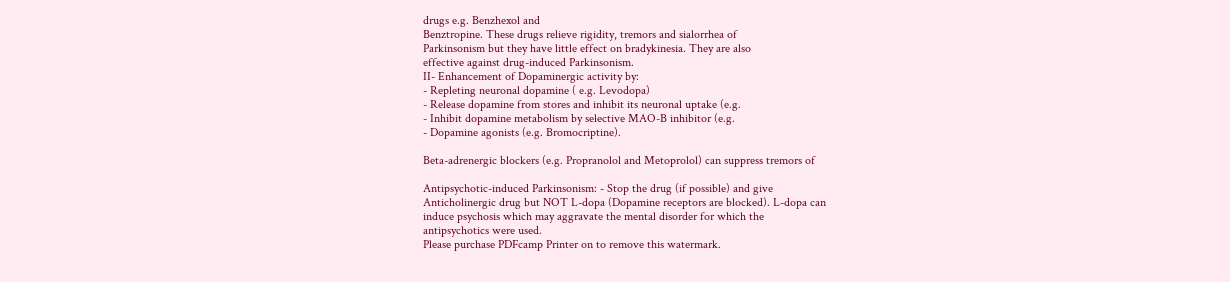drugs e.g. Benzhexol and
Benztropine. These drugs relieve rigidity, tremors and sialorrhea of
Parkinsonism but they have little effect on bradykinesia. They are also
effective against drug-induced Parkinsonism.
II- Enhancement of Dopaminergic activity by:
- Repleting neuronal dopamine ( e.g. Levodopa)
- Release dopamine from stores and inhibit its neuronal uptake (e.g.
- Inhibit dopamine metabolism by selective MAO-B inhibitor (e.g.
- Dopamine agonists (e.g. Bromocriptine).

Beta-adrenergic blockers (e.g. Propranolol and Metoprolol) can suppress tremors of

Antipsychotic-induced Parkinsonism: - Stop the drug (if possible) and give
Anticholinergic drug but NOT L-dopa (Dopamine receptors are blocked). L-dopa can
induce psychosis which may aggravate the mental disorder for which the
antipsychotics were used.
Please purchase PDFcamp Printer on to remove this watermark.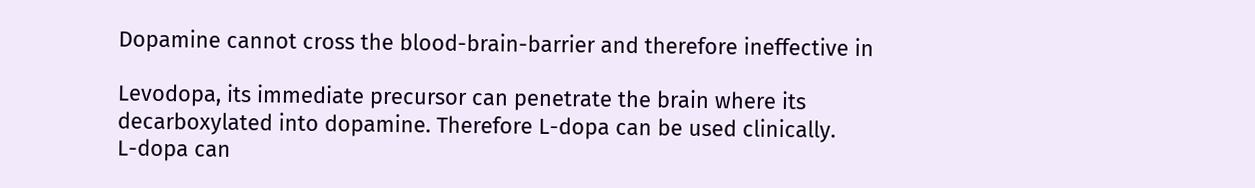Dopamine cannot cross the blood-brain-barrier and therefore ineffective in

Levodopa, its immediate precursor can penetrate the brain where its
decarboxylated into dopamine. Therefore L-dopa can be used clinically.
L-dopa can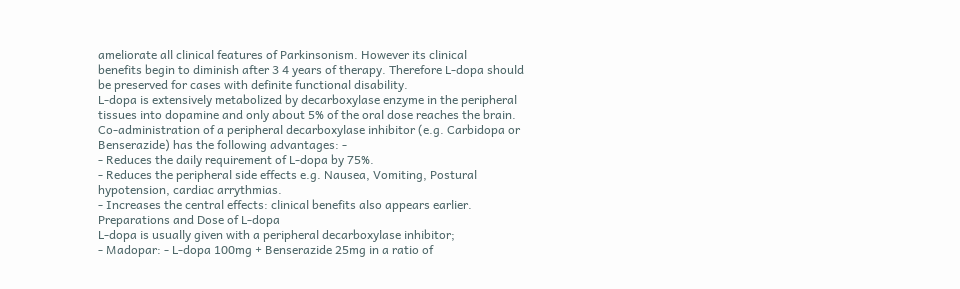ameliorate all clinical features of Parkinsonism. However its clinical
benefits begin to diminish after 3 4 years of therapy. Therefore L-dopa should
be preserved for cases with definite functional disability.
L-dopa is extensively metabolized by decarboxylase enzyme in the peripheral
tissues into dopamine and only about 5% of the oral dose reaches the brain.
Co-administration of a peripheral decarboxylase inhibitor (e.g. Carbidopa or
Benserazide) has the following advantages: -
- Reduces the daily requirement of L-dopa by 75%.
- Reduces the peripheral side effects e.g. Nausea, Vomiting, Postural
hypotension, cardiac arrythmias.
- Increases the central effects: clinical benefits also appears earlier.
Preparations and Dose of L-dopa
L-dopa is usually given with a peripheral decarboxylase inhibitor;
- Madopar: - L-dopa 100mg + Benserazide 25mg in a ratio of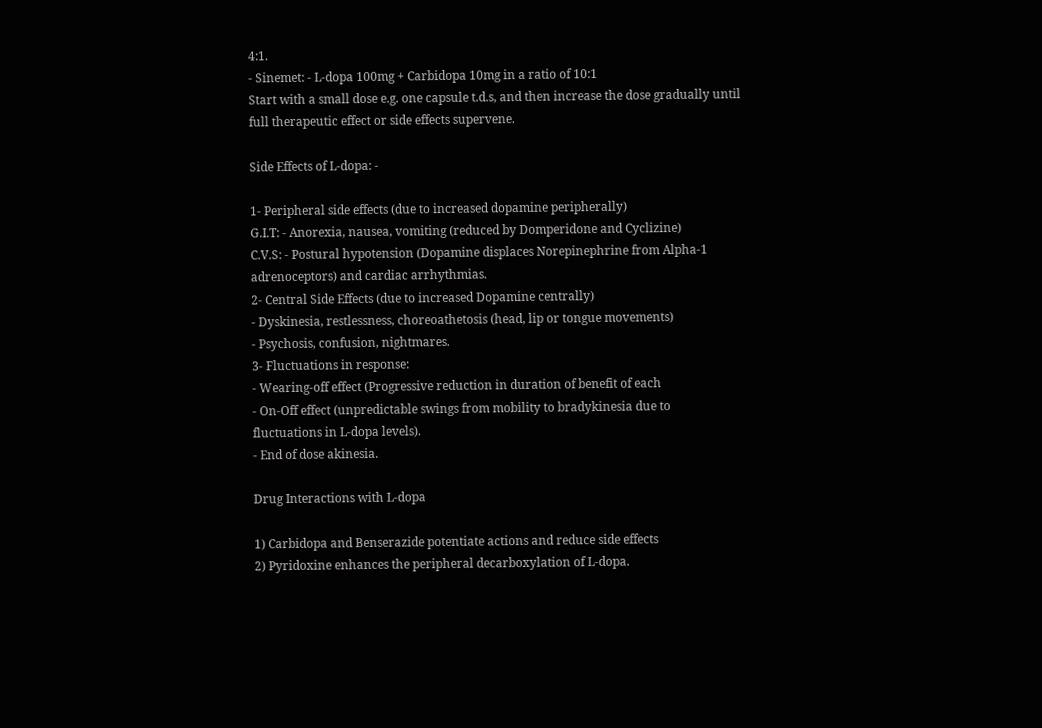4:1.
- Sinemet: - L-dopa 100mg + Carbidopa 10mg in a ratio of 10:1
Start with a small dose e.g. one capsule t.d.s, and then increase the dose gradually until
full therapeutic effect or side effects supervene.

Side Effects of L-dopa: -

1- Peripheral side effects (due to increased dopamine peripherally)
G.I.T: - Anorexia, nausea, vomiting (reduced by Domperidone and Cyclizine)
C.V.S: - Postural hypotension (Dopamine displaces Norepinephrine from Alpha-1
adrenoceptors) and cardiac arrhythmias.
2- Central Side Effects (due to increased Dopamine centrally)
- Dyskinesia, restlessness, choreoathetosis (head, lip or tongue movements)
- Psychosis, confusion, nightmares.
3- Fluctuations in response:
- Wearing-off effect (Progressive reduction in duration of benefit of each
- On-Off effect (unpredictable swings from mobility to bradykinesia due to
fluctuations in L-dopa levels).
- End of dose akinesia.

Drug Interactions with L-dopa

1) Carbidopa and Benserazide potentiate actions and reduce side effects
2) Pyridoxine enhances the peripheral decarboxylation of L-dopa.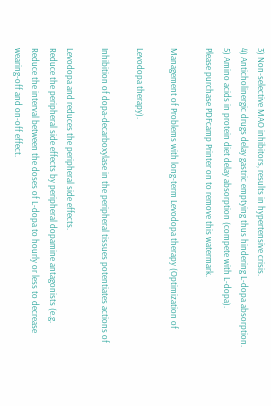3) Non-selective MAO inhibitors, results in hypertensive crisis.
4) Anticholinergic drugs delay gastric emptying thus hindering L-dopa absorption.
5) Amino acids in protein diet delay absorption (compete with L-dopa).
Please purchase PDFcamp Printer on to remove this watermark.

Management of Problems with long-term Levodopa therapy (Optimization of

Levodopa therapy).

Inhibition of dopa-decarboxylase in the peripheral tissues potentiates actions of

Levodopa and reduces the peripheral side effects.
Reduce the peripheral side effects by peripheral dopamine antagonists (e.g.
Reduce the interval between the doses of L-dopa to hourly or less to decrease
wearing-off and on-off effect.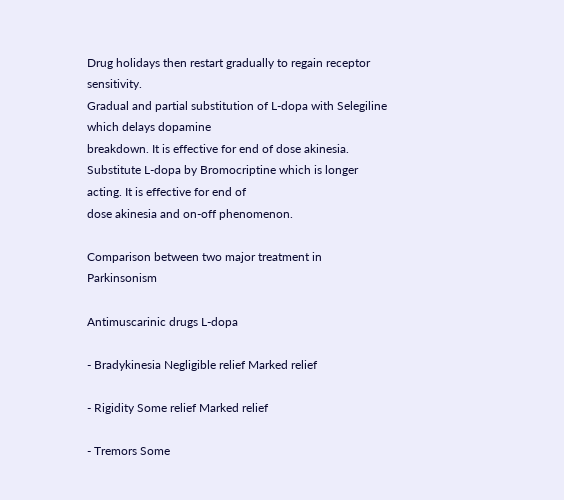Drug holidays then restart gradually to regain receptor sensitivity.
Gradual and partial substitution of L-dopa with Selegiline which delays dopamine
breakdown. It is effective for end of dose akinesia.
Substitute L-dopa by Bromocriptine which is longer acting. It is effective for end of
dose akinesia and on-off phenomenon.

Comparison between two major treatment in Parkinsonism

Antimuscarinic drugs L-dopa

- Bradykinesia Negligible relief Marked relief

- Rigidity Some relief Marked relief

- Tremors Some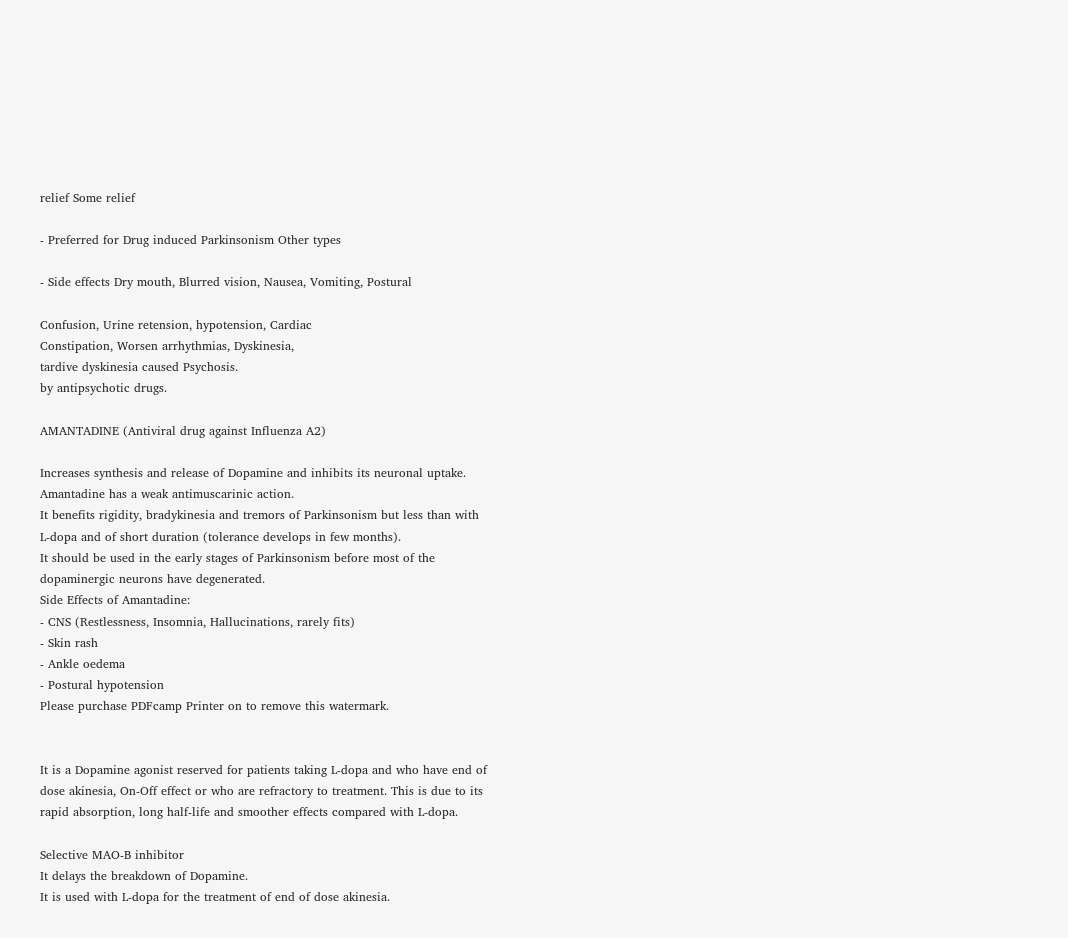relief Some relief

- Preferred for Drug induced Parkinsonism Other types

- Side effects Dry mouth, Blurred vision, Nausea, Vomiting, Postural

Confusion, Urine retension, hypotension, Cardiac
Constipation, Worsen arrhythmias, Dyskinesia,
tardive dyskinesia caused Psychosis.
by antipsychotic drugs.

AMANTADINE (Antiviral drug against Influenza A2)

Increases synthesis and release of Dopamine and inhibits its neuronal uptake.
Amantadine has a weak antimuscarinic action.
It benefits rigidity, bradykinesia and tremors of Parkinsonism but less than with
L-dopa and of short duration (tolerance develops in few months).
It should be used in the early stages of Parkinsonism before most of the
dopaminergic neurons have degenerated.
Side Effects of Amantadine:
- CNS (Restlessness, Insomnia, Hallucinations, rarely fits)
- Skin rash
- Ankle oedema
- Postural hypotension
Please purchase PDFcamp Printer on to remove this watermark.


It is a Dopamine agonist reserved for patients taking L-dopa and who have end of
dose akinesia, On-Off effect or who are refractory to treatment. This is due to its
rapid absorption, long half-life and smoother effects compared with L-dopa.

Selective MAO-B inhibitor
It delays the breakdown of Dopamine.
It is used with L-dopa for the treatment of end of dose akinesia.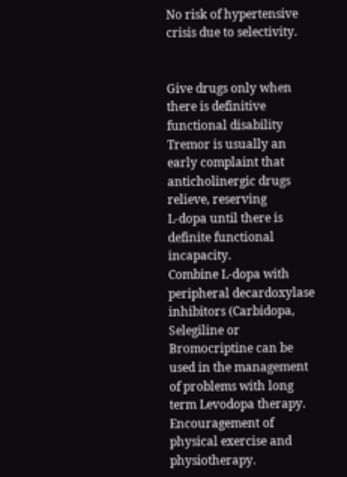No risk of hypertensive crisis due to selectivity.


Give drugs only when there is definitive functional disability
Tremor is usually an early complaint that anticholinergic drugs relieve, reserving
L-dopa until there is definite functional incapacity.
Combine L-dopa with peripheral decardoxylase inhibitors (Carbidopa,
Selegiline or Bromocriptine can be used in the management of problems with long
term Levodopa therapy.
Encouragement of physical exercise and physiotherapy.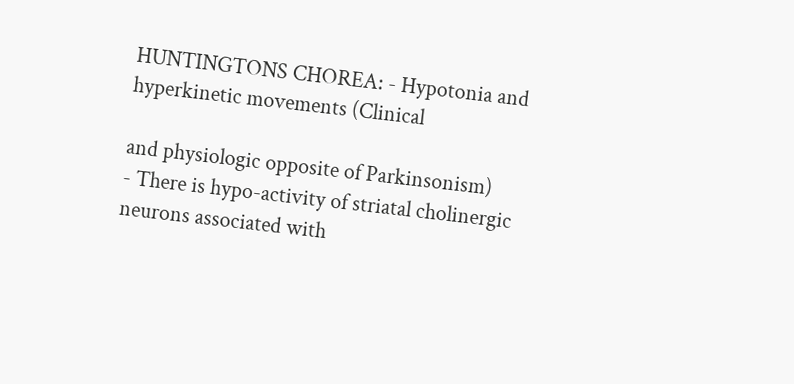HUNTINGTONS CHOREA: - Hypotonia and hyperkinetic movements (Clinical

and physiologic opposite of Parkinsonism)
- There is hypo-activity of striatal cholinergic neurons associated with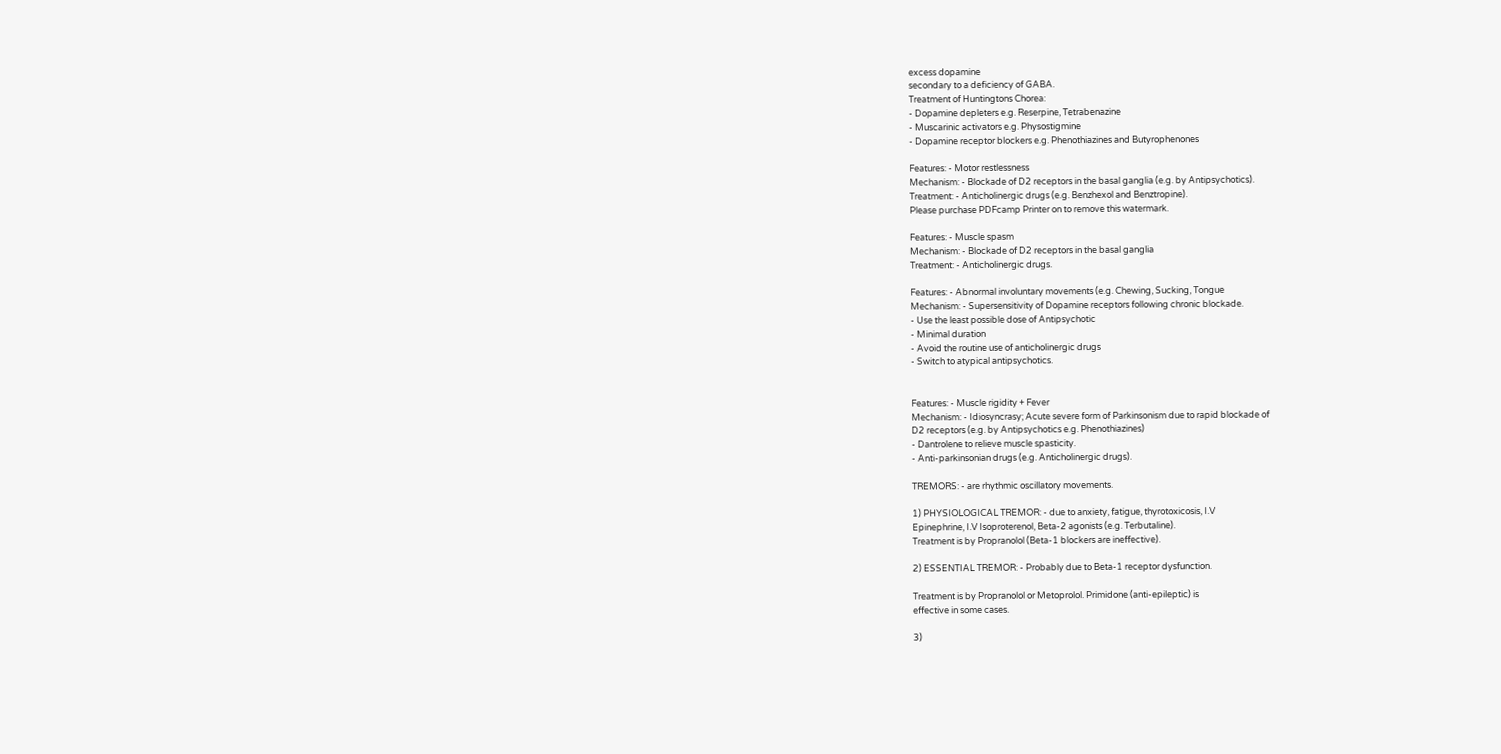excess dopamine
secondary to a deficiency of GABA.
Treatment of Huntingtons Chorea:
- Dopamine depleters e.g. Reserpine, Tetrabenazine
- Muscarinic activators e.g. Physostigmine
- Dopamine receptor blockers e.g. Phenothiazines and Butyrophenones

Features: - Motor restlessness
Mechanism: - Blockade of D2 receptors in the basal ganglia (e.g. by Antipsychotics).
Treatment: - Anticholinergic drugs (e.g. Benzhexol and Benztropine).
Please purchase PDFcamp Printer on to remove this watermark.

Features: - Muscle spasm
Mechanism: - Blockade of D2 receptors in the basal ganglia
Treatment: - Anticholinergic drugs.

Features: - Abnormal involuntary movements (e.g. Chewing, Sucking, Tongue
Mechanism: - Supersensitivity of Dopamine receptors following chronic blockade.
- Use the least possible dose of Antipsychotic
- Minimal duration
- Avoid the routine use of anticholinergic drugs
- Switch to atypical antipsychotics.


Features: - Muscle rigidity + Fever
Mechanism: - Idiosyncrasy; Acute severe form of Parkinsonism due to rapid blockade of
D2 receptors (e.g. by Antipsychotics e.g. Phenothiazines)
- Dantrolene to relieve muscle spasticity.
- Anti-parkinsonian drugs (e.g. Anticholinergic drugs).

TREMORS: - are rhythmic oscillatory movements.

1) PHYSIOLOGICAL TREMOR: - due to anxiety, fatigue, thyrotoxicosis, I.V
Epinephrine, I.V Isoproterenol, Beta-2 agonists (e.g. Terbutaline).
Treatment is by Propranolol (Beta-1 blockers are ineffective).

2) ESSENTIAL TREMOR: - Probably due to Beta-1 receptor dysfunction.

Treatment is by Propranolol or Metoprolol. Primidone (anti-epileptic) is
effective in some cases.

3)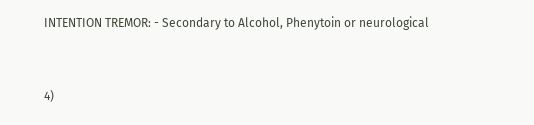INTENTION TREMOR: - Secondary to Alcohol, Phenytoin or neurological


4)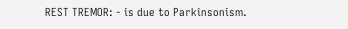REST TREMOR: - is due to Parkinsonism.